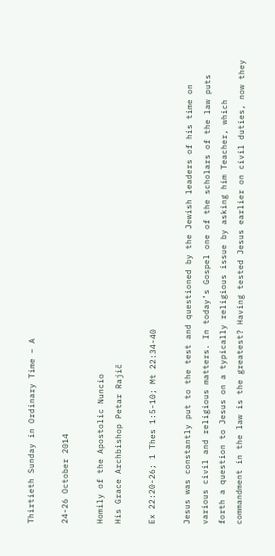Thirtieth Sunday in Ordinary Time – A

24-26 October 2014

Homily of the Apostolic Nuncio
His Grace Archbishop Petar Rajič

Ex 22:20-26; 1 Thes 1:5-10; Mt 22:34-40

Jesus was constantly put to the test and questioned by the Jewish leaders of his time on various civil and religious matters. In today’s Gospel one of the scholars of the law puts forth a question to Jesus on a typically religious issue by asking him Teacher, which commandment in the law is the greatest? Having tested Jesus earlier on civil duties, now they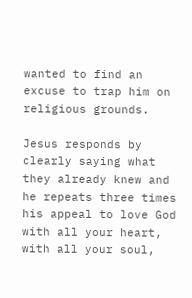wanted to find an excuse to trap him on religious grounds.

Jesus responds by clearly saying what they already knew and he repeats three times his appeal to love God with all your heart, with all your soul,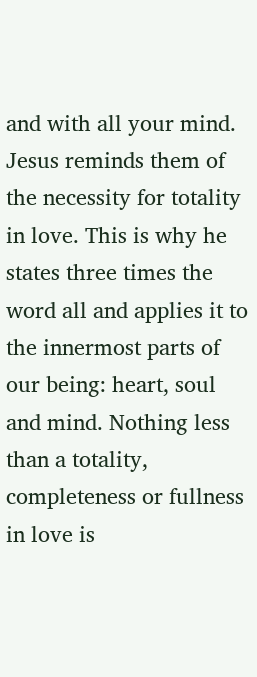and with all your mind. Jesus reminds them of the necessity for totality in love. This is why he states three times the word all and applies it to the innermost parts of our being: heart, soul and mind. Nothing less than a totality, completeness or fullness in love is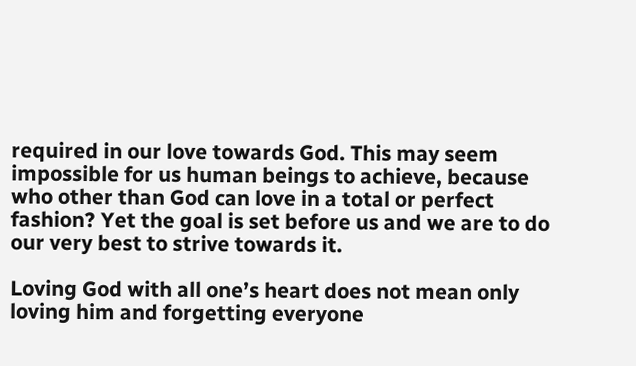required in our love towards God. This may seem impossible for us human beings to achieve, because who other than God can love in a total or perfect fashion? Yet the goal is set before us and we are to do our very best to strive towards it.

Loving God with all one’s heart does not mean only loving him and forgetting everyone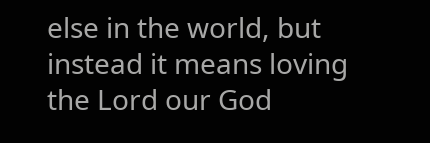else in the world, but instead it means loving the Lord our God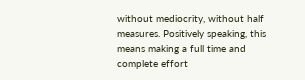without mediocrity, without half measures. Positively speaking, this means making a full time and complete effort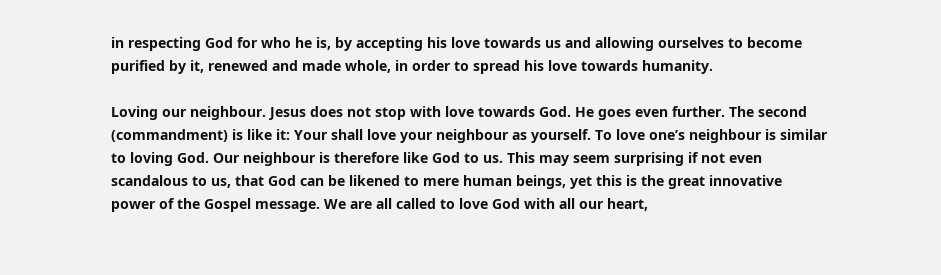in respecting God for who he is, by accepting his love towards us and allowing ourselves to become purified by it, renewed and made whole, in order to spread his love towards humanity.

Loving our neighbour. Jesus does not stop with love towards God. He goes even further. The second (commandment) is like it: Your shall love your neighbour as yourself. To love one’s neighbour is similar to loving God. Our neighbour is therefore like God to us. This may seem surprising if not even scandalous to us, that God can be likened to mere human beings, yet this is the great innovative power of the Gospel message. We are all called to love God with all our heart,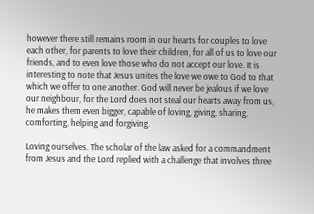however there still remains room in our hearts for couples to love each other, for parents to love their children, for all of us to love our friends, and to even love those who do not accept our love. It is interesting to note that Jesus unites the love we owe to God to that which we offer to one another. God will never be jealous if we love our neighbour, for the Lord does not steal our hearts away from us, he makes them even bigger, capable of loving, giving, sharing, comforting, helping and forgiving.

Loving ourselves. The scholar of the law asked for a commandment from Jesus and the Lord replied with a challenge that involves three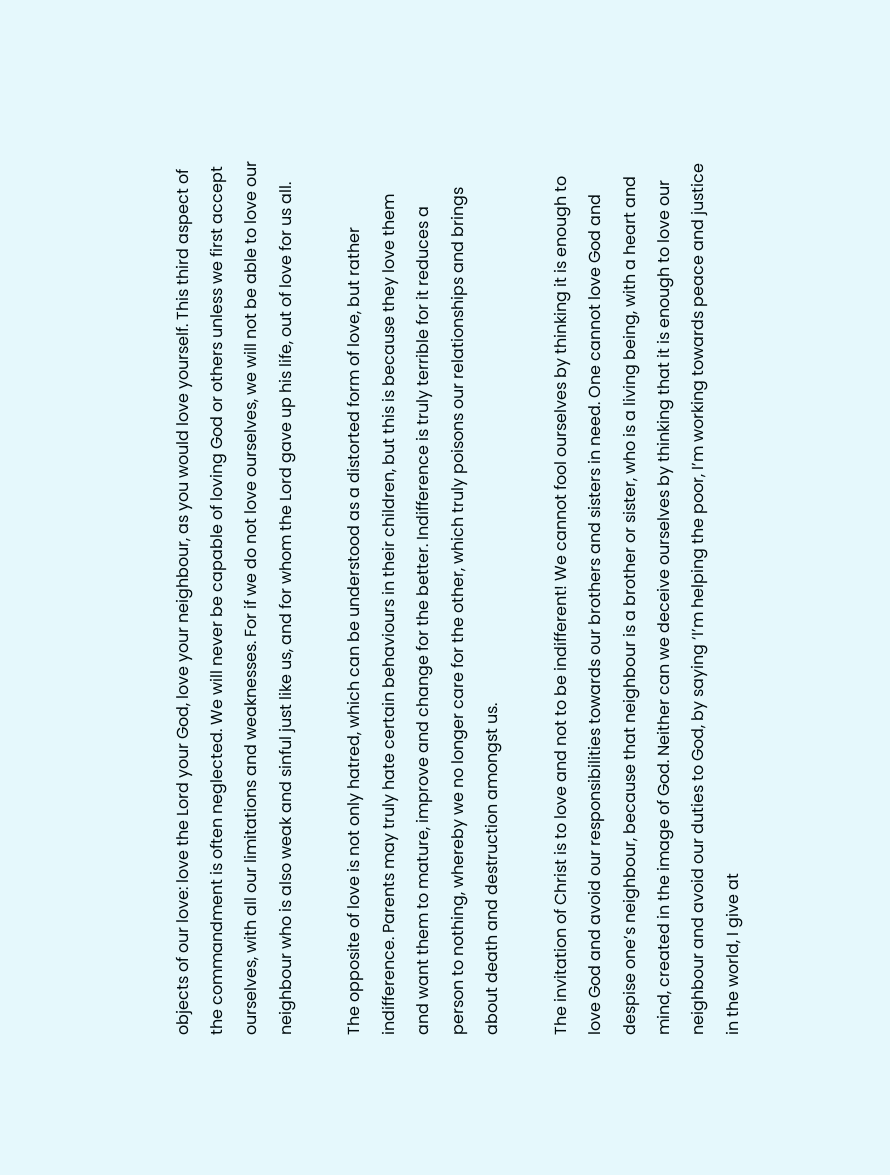objects of our love: love the Lord your God, love your neighbour, as you would love yourself. This third aspect of the commandment is often neglected. We will never be capable of loving God or others unless we first accept ourselves, with all our limitations and weaknesses. For if we do not love ourselves, we will not be able to love our neighbour who is also weak and sinful just like us, and for whom the Lord gave up his life, out of love for us all.

The opposite of love is not only hatred, which can be understood as a distorted form of love, but rather indifference. Parents may truly hate certain behaviours in their children, but this is because they love them and want them to mature, improve and change for the better. Indifference is truly terrible for it reduces a person to nothing, whereby we no longer care for the other, which truly poisons our relationships and brings about death and destruction amongst us.

The invitation of Christ is to love and not to be indifferent! We cannot fool ourselves by thinking it is enough to love God and avoid our responsibilities towards our brothers and sisters in need. One cannot love God and despise one’s neighbour, because that neighbour is a brother or sister, who is a living being, with a heart and mind, created in the image of God. Neither can we deceive ourselves by thinking that it is enough to love our neighbour and avoid our duties to God, by saying ‘I’m helping the poor, I’m working towards peace and justice in the world, I give at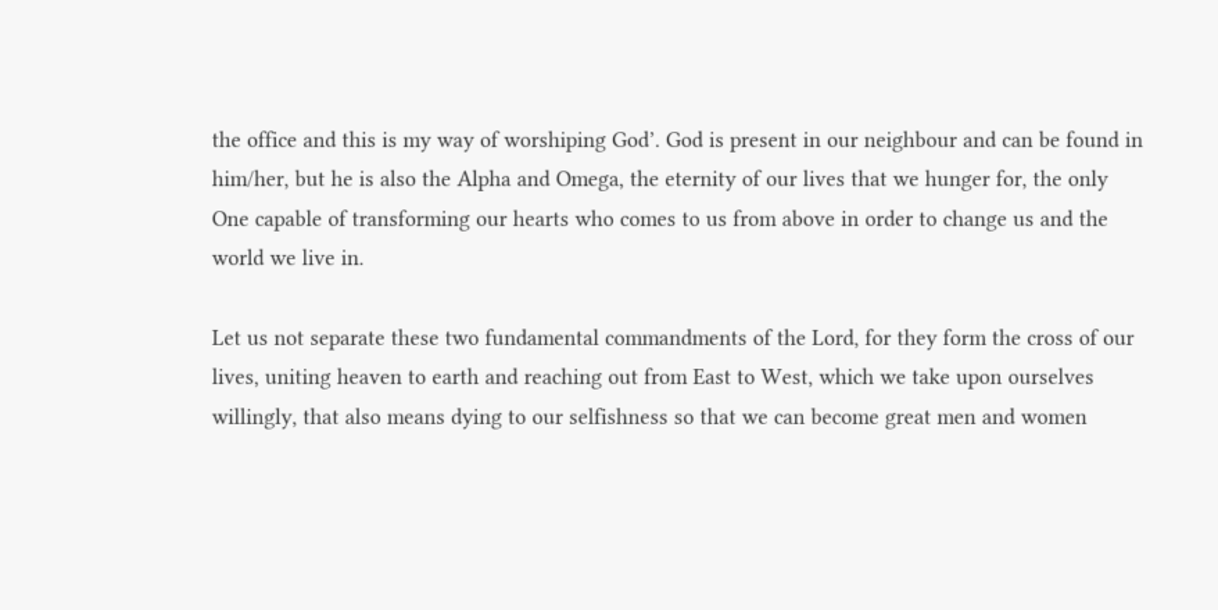the office and this is my way of worshiping God’. God is present in our neighbour and can be found in him/her, but he is also the Alpha and Omega, the eternity of our lives that we hunger for, the only One capable of transforming our hearts who comes to us from above in order to change us and the world we live in.

Let us not separate these two fundamental commandments of the Lord, for they form the cross of our lives, uniting heaven to earth and reaching out from East to West, which we take upon ourselves willingly, that also means dying to our selfishness so that we can become great men and women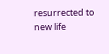resurrected to new life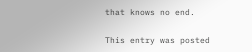that knows no end.

This entry was posted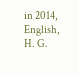in 2014, English, H. G.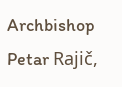Archbishop Petar Rajič,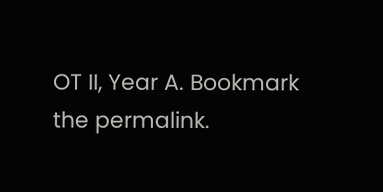OT II, Year A. Bookmark the permalink.